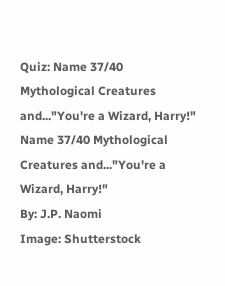Quiz: Name 37/40 Mythological Creatures and..."You're a Wizard, Harry!"
Name 37/40 Mythological Creatures and..."You're a Wizard, Harry!"
By: J.P. Naomi
Image: Shutterstock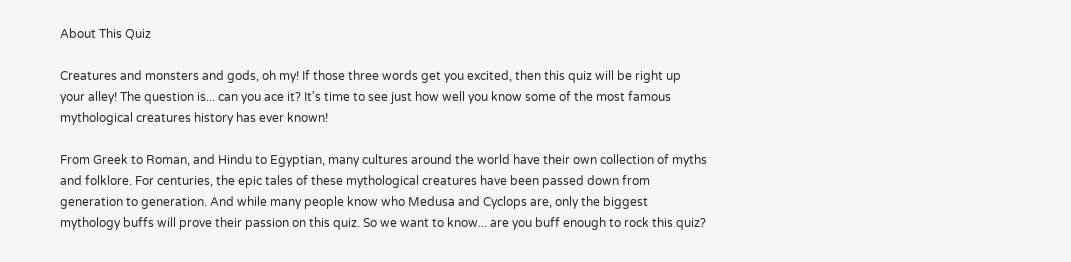About This Quiz

Creatures and monsters and gods, oh my! If those three words get you excited, then this quiz will be right up your alley! The question is... can you ace it? It's time to see just how well you know some of the most famous mythological creatures history has ever known!

From Greek to Roman, and Hindu to Egyptian, many cultures around the world have their own collection of myths and folklore. For centuries, the epic tales of these mythological creatures have been passed down from generation to generation. And while many people know who Medusa and Cyclops are, only the biggest mythology buffs will prove their passion on this quiz. So we want to know... are you buff enough to rock this quiz?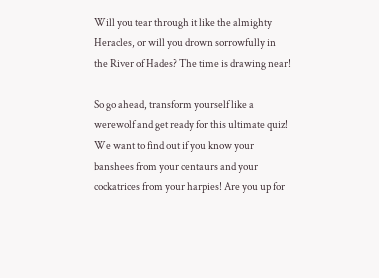Will you tear through it like the almighty Heracles, or will you drown sorrowfully in the River of Hades? The time is drawing near!

So go ahead, transform yourself like a werewolf and get ready for this ultimate quiz! We want to find out if you know your banshees from your centaurs and your cockatrices from your harpies! Are you up for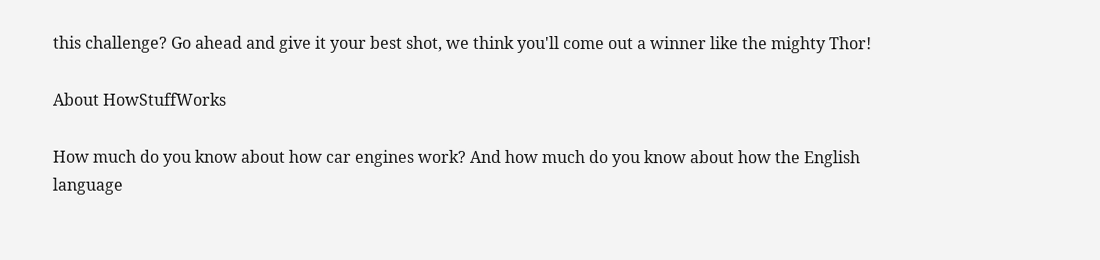this challenge? Go ahead and give it your best shot, we think you'll come out a winner like the mighty Thor!

About HowStuffWorks

How much do you know about how car engines work? And how much do you know about how the English language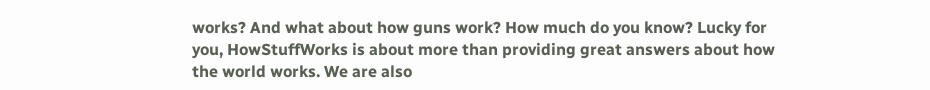works? And what about how guns work? How much do you know? Lucky for you, HowStuffWorks is about more than providing great answers about how the world works. We are also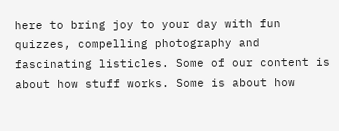here to bring joy to your day with fun quizzes, compelling photography and fascinating listicles. Some of our content is about how stuff works. Some is about how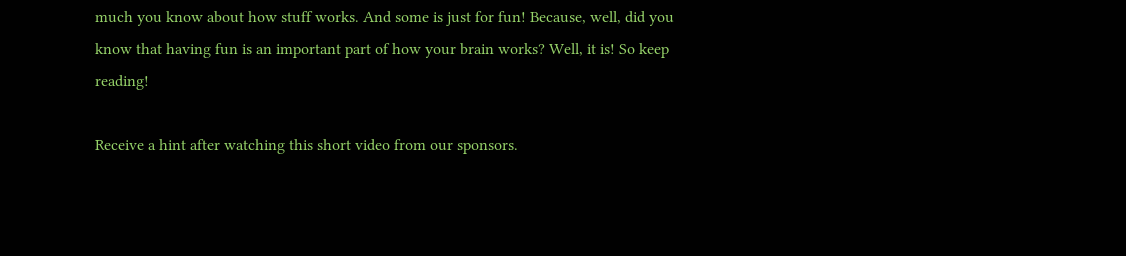much you know about how stuff works. And some is just for fun! Because, well, did you know that having fun is an important part of how your brain works? Well, it is! So keep reading!

Receive a hint after watching this short video from our sponsors.